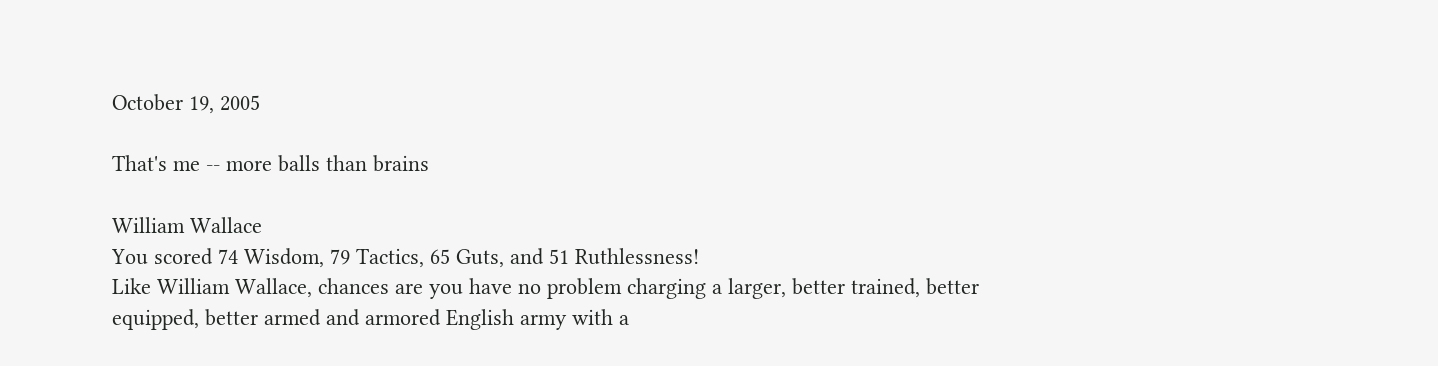October 19, 2005

That's me -- more balls than brains

William Wallace
You scored 74 Wisdom, 79 Tactics, 65 Guts, and 51 Ruthlessness!
Like William Wallace, chances are you have no problem charging a larger, better trained, better equipped, better armed and armored English army with a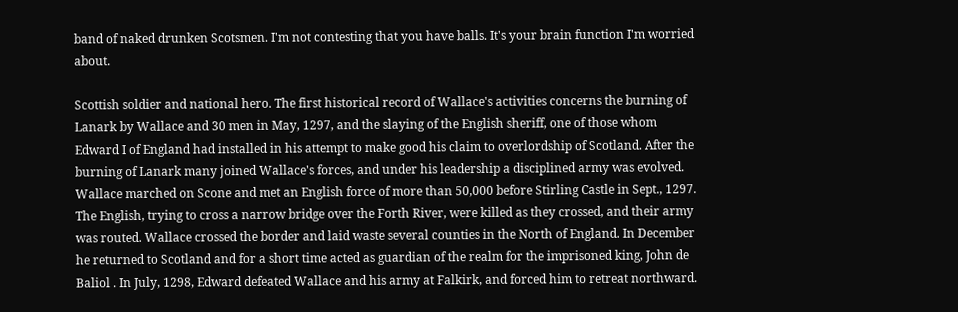band of naked drunken Scotsmen. I'm not contesting that you have balls. It's your brain function I'm worried about.

Scottish soldier and national hero. The first historical record of Wallace's activities concerns the burning of Lanark by Wallace and 30 men in May, 1297, and the slaying of the English sheriff, one of those whom Edward I of England had installed in his attempt to make good his claim to overlordship of Scotland. After the burning of Lanark many joined Wallace's forces, and under his leadership a disciplined army was evolved. Wallace marched on Scone and met an English force of more than 50,000 before Stirling Castle in Sept., 1297. The English, trying to cross a narrow bridge over the Forth River, were killed as they crossed, and their army was routed. Wallace crossed the border and laid waste several counties in the North of England. In December he returned to Scotland and for a short time acted as guardian of the realm for the imprisoned king, John de Baliol . In July, 1298, Edward defeated Wallace and his army at Falkirk, and forced him to retreat northward.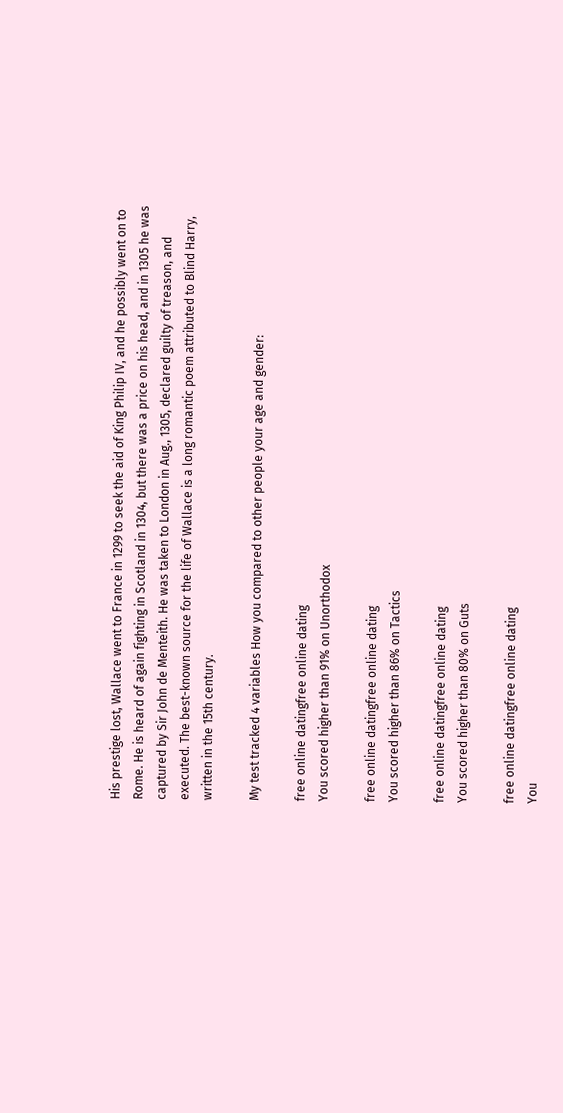His prestige lost, Wallace went to France in 1299 to seek the aid of King Philip IV, and he possibly went on to Rome. He is heard of again fighting in Scotland in 1304, but there was a price on his head, and in 1305 he was captured by Sir John de Menteith. He was taken to London in Aug., 1305, declared guilty of treason, and executed. The best-known source for the life of Wallace is a long romantic poem attributed to Blind Harry, written in the 15th century.

My test tracked 4 variables How you compared to other people your age and gender:

free online datingfree online dating
You scored higher than 91% on Unorthodox

free online datingfree online dating
You scored higher than 86% on Tactics

free online datingfree online dating
You scored higher than 80% on Guts

free online datingfree online dating
You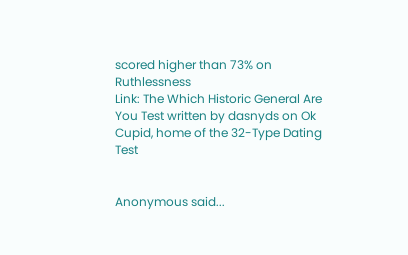scored higher than 73% on Ruthlessness
Link: The Which Historic General Are You Test written by dasnyds on Ok Cupid, home of the 32-Type Dating Test


Anonymous said...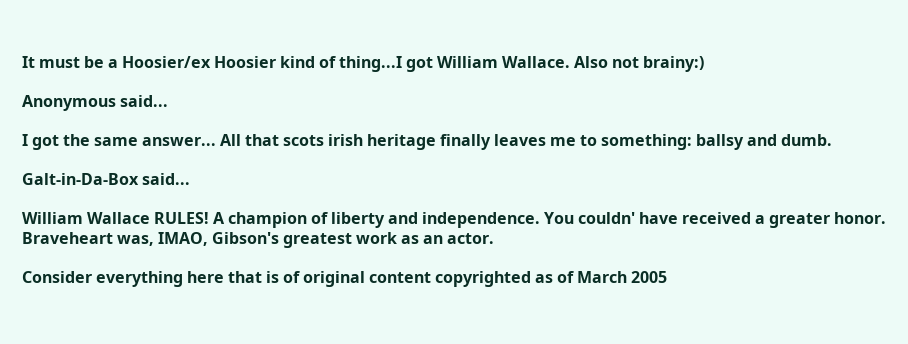It must be a Hoosier/ex Hoosier kind of thing...I got William Wallace. Also not brainy:)

Anonymous said...

I got the same answer... All that scots irish heritage finally leaves me to something: ballsy and dumb.

Galt-in-Da-Box said...

William Wallace RULES! A champion of liberty and independence. You couldn' have received a greater honor.
Braveheart was, IMAO, Gibson's greatest work as an actor.

Consider everything here that is of original content copyrighted as of March 2005